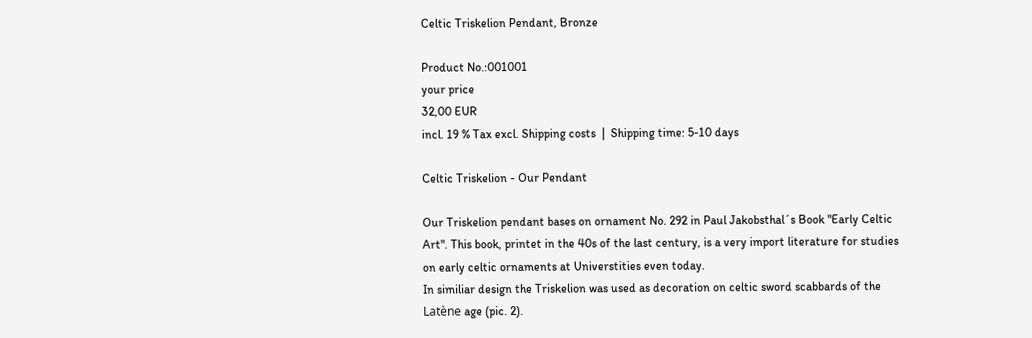Celtic Triskelion Pendant, Bronze

Product No.:001001
your price
32,00 EUR
incl. 19 % Tax excl. Shipping costs  |  Shipping time: 5-10 days

Celtic Triskelion - Our Pendant

Our Triskelion pendant bases on ornament No. 292 in Paul Jakobsthal´s Book "Early Celtic Art". This book, printet in the 40s of the last century, is a very import literature for studies on early celtic ornaments at Universtities even today.
In similiar design the Triskelion was used as decoration on celtic sword scabbards of the Latène age (pic. 2).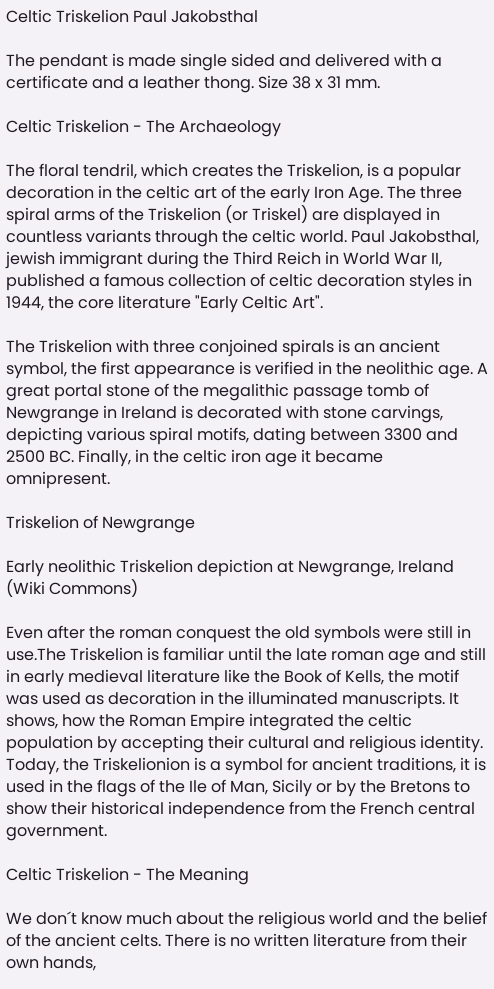Celtic Triskelion Paul Jakobsthal

The pendant is made single sided and delivered with a certificate and a leather thong. Size 38 x 31 mm.

Celtic Triskelion - The Archaeology

The floral tendril, which creates the Triskelion, is a popular decoration in the celtic art of the early Iron Age. The three spiral arms of the Triskelion (or Triskel) are displayed in countless variants through the celtic world. Paul Jakobsthal, jewish immigrant during the Third Reich in World War II, published a famous collection of celtic decoration styles in 1944, the core literature "Early Celtic Art".

The Triskelion with three conjoined spirals is an ancient symbol, the first appearance is verified in the neolithic age. A great portal stone of the megalithic passage tomb of Newgrange in Ireland is decorated with stone carvings, depicting various spiral motifs, dating between 3300 and 2500 BC. Finally, in the celtic iron age it became omnipresent.

Triskelion of Newgrange

Early neolithic Triskelion depiction at Newgrange, Ireland
(Wiki Commons)

Even after the roman conquest the old symbols were still in use.The Triskelion is familiar until the late roman age and still in early medieval literature like the Book of Kells, the motif was used as decoration in the illuminated manuscripts. It shows, how the Roman Empire integrated the celtic population by accepting their cultural and religious identity. Today, the Triskelionion is a symbol for ancient traditions, it is used in the flags of the Ile of Man, Sicily or by the Bretons to show their historical independence from the French central government.

Celtic Triskelion - The Meaning

We don´t know much about the religious world and the belief of the ancient celts. There is no written literature from their own hands,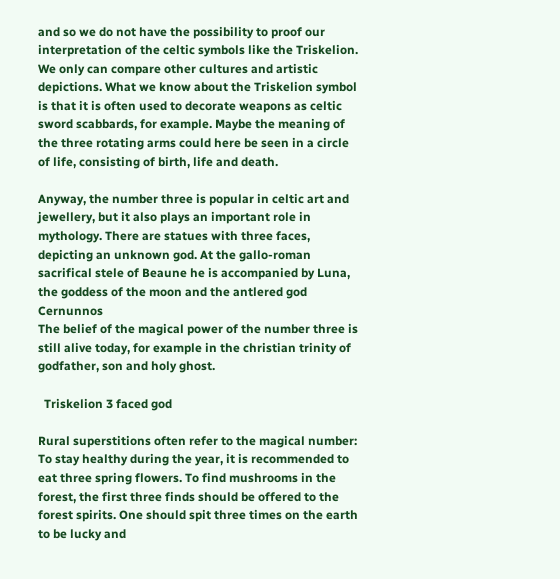and so we do not have the possibility to proof our interpretation of the celtic symbols like the Triskelion. We only can compare other cultures and artistic depictions. What we know about the Triskelion symbol is that it is often used to decorate weapons as celtic sword scabbards, for example. Maybe the meaning of the three rotating arms could here be seen in a circle of life, consisting of birth, life and death.

Anyway, the number three is popular in celtic art and jewellery, but it also plays an important role in mythology. There are statues with three faces, depicting an unknown god. At the gallo-roman sacrifical stele of Beaune he is accompanied by Luna, the goddess of the moon and the antlered god Cernunnos
The belief of the magical power of the number three is still alive today, for example in the christian trinity of godfather, son and holy ghost.

  Triskelion 3 faced god

Rural superstitions often refer to the magical number: To stay healthy during the year, it is recommended to eat three spring flowers. To find mushrooms in the forest, the first three finds should be offered to the forest spirits. One should spit three times on the earth to be lucky and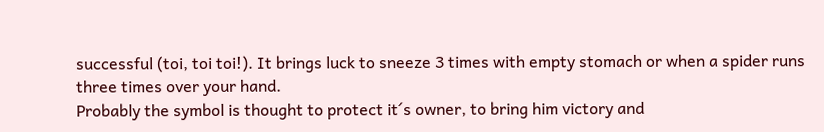successful (toi, toi toi!). It brings luck to sneeze 3 times with empty stomach or when a spider runs three times over your hand.
Probably the symbol is thought to protect it´s owner, to bring him victory and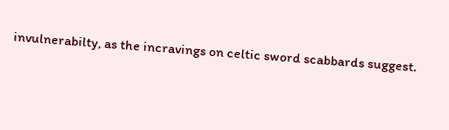invulnerabilty, as the incravings on celtic sword scabbards suggest.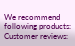We recommend following products:
Customer reviews: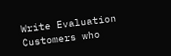Write Evaluation
Customers who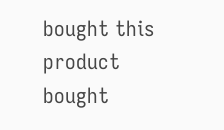bought this product bought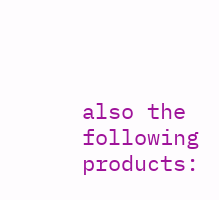also the following products: